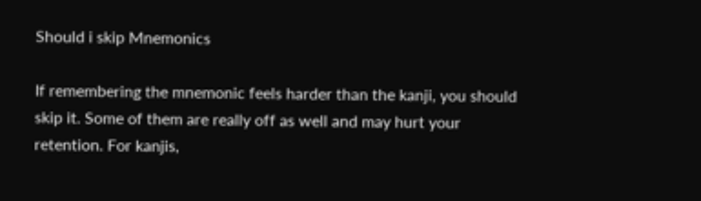Should i skip Mnemonics

If remembering the mnemonic feels harder than the kanji, you should skip it. Some of them are really off as well and may hurt your retention. For kanjis,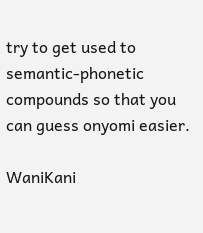try to get used to semantic-phonetic compounds so that you can guess onyomi easier.

WaniKani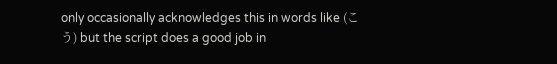only occasionally acknowledges this in words like (こう) but the script does a good job in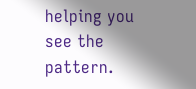helping you see the pattern.